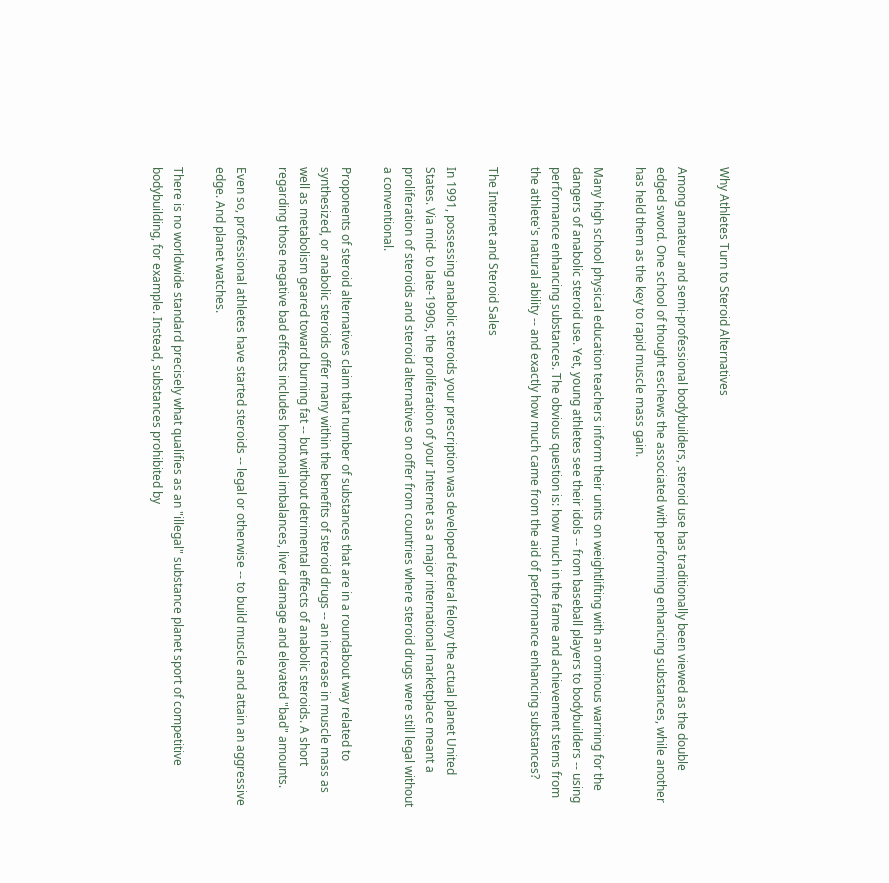Why Athletes Turn to Steroid Alternatives

Among amateur and semi-professional bodybuilders, steroid use has traditionally been viewed as the double edged sword. One school of thought eschews the associated with performing enhancing substances, while another has held them as the key to rapid muscle mass gain.

Many high school physical education teachers inform their units on weightlifting with an ominous warning for the dangers of anabolic steroid use. Yet, young athletes see their idols -- from baseball players to bodybuilders -- using performance enhancing substances. The obvious question is: how much in the fame and achievement stems from the athlete's natural ability -- and exactly how much came from the aid of performance enhancing substances?

The Internet and Steroid Sales

In 1991, possessing anabolic steroids your prescription was developed federal felony the actual planet United States. Via mid- to late-1990s, the proliferation of your Internet as a major international marketplace meant a proliferation of steroids and steroid alternatives on offer from countries where steroid drugs were still legal without a conventional.

Proponents of steroid alternatives claim that number of substances that are in a roundabout way related to synthesized, or anabolic steroids offer many within the benefits of steroid drugs -- an increase in muscle mass as well as metabolism geared toward burning fat -- but without detrimental effects of anabolic steroids. A short regarding those negative bad effects includes hormonal imbalances, liver damage and elevated "bad" amounts.

Even so, professional athletes have started steroids -- legal or otherwise -- to build muscle and attain an aggressive edge. And planet watches.

There is no worldwide standard precisely what qualifies as an "illegal" substance planet sport of competitive bodybuilding, for example. Instead, substances prohibited by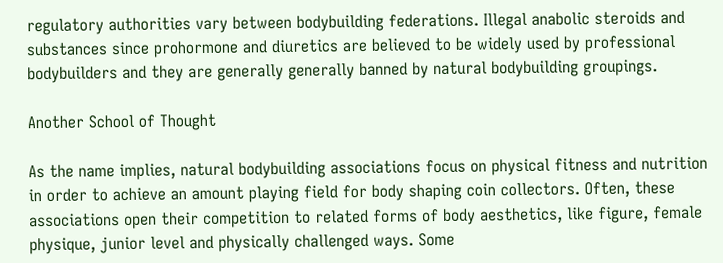regulatory authorities vary between bodybuilding federations. Illegal anabolic steroids and substances since prohormone and diuretics are believed to be widely used by professional bodybuilders and they are generally generally banned by natural bodybuilding groupings.

Another School of Thought

As the name implies, natural bodybuilding associations focus on physical fitness and nutrition in order to achieve an amount playing field for body shaping coin collectors. Often, these associations open their competition to related forms of body aesthetics, like figure, female physique, junior level and physically challenged ways. Some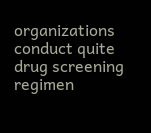organizations conduct quite drug screening regimen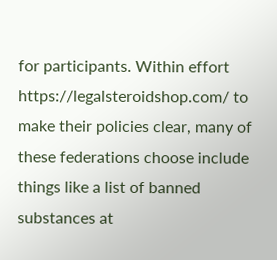for participants. Within effort https://legalsteroidshop.com/ to make their policies clear, many of these federations choose include things like a list of banned substances at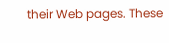their Web pages. These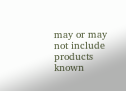may or may not include products known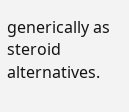generically as steroid alternatives.